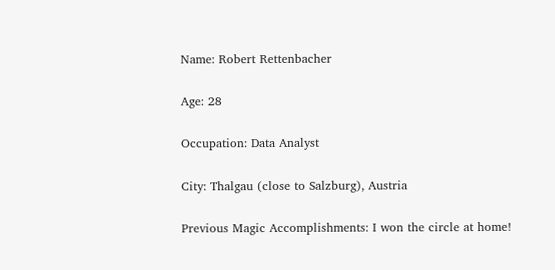Name: Robert Rettenbacher

Age: 28

Occupation: Data Analyst

City: Thalgau (close to Salzburg), Austria

Previous Magic Accomplishments: I won the circle at home!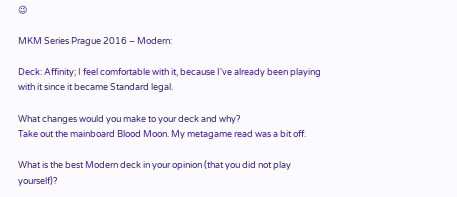😉

MKM Series Prague 2016 – Modern:

Deck: Affinity; I feel comfortable with it, because I've already been playing with it since it became Standard legal.

What changes would you make to your deck and why?
Take out the mainboard Blood Moon. My metagame read was a bit off.

What is the best Modern deck in your opinion (that you did not play yourself)?